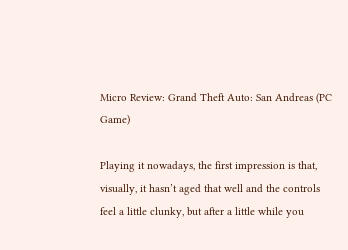Micro Review: Grand Theft Auto: San Andreas (PC Game)

Playing it nowadays, the first impression is that, visually, it hasn’t aged that well and the controls feel a little clunky, but after a little while you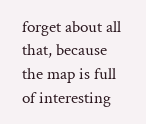forget about all that, because the map is full of interesting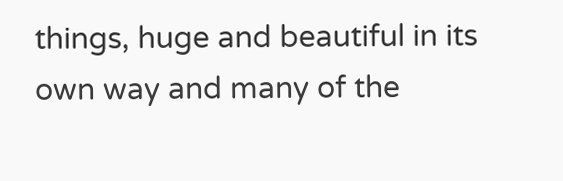things, huge and beautiful in its own way and many of the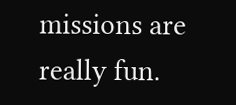missions are really fun.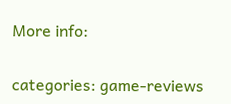More info:

categories: game-reviews